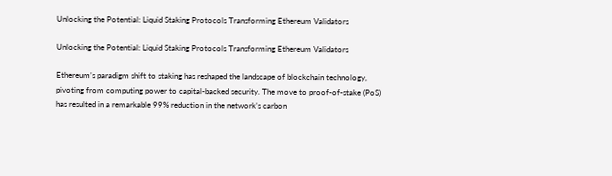Unlocking the Potential: Liquid Staking Protocols Transforming Ethereum Validators

Unlocking the Potential: Liquid Staking Protocols Transforming Ethereum Validators

Ethereum’s paradigm shift to staking has reshaped the landscape of blockchain technology, pivoting from computing power to capital-backed security. The move to proof-of-stake (PoS) has resulted in a remarkable 99% reduction in the network’s carbon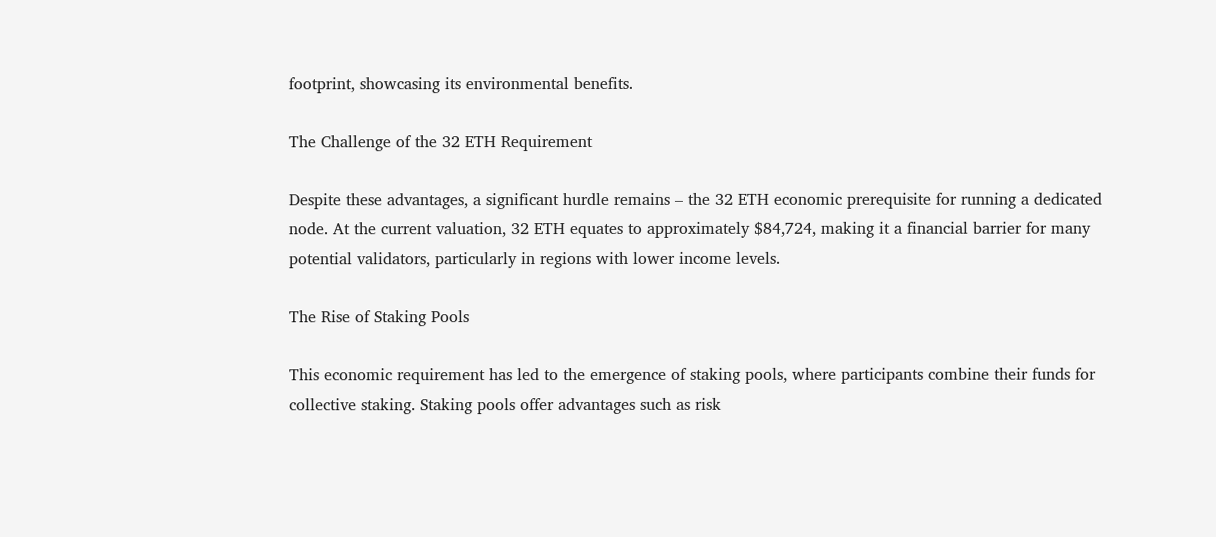footprint, showcasing its environmental benefits.

The Challenge of the 32 ETH Requirement

Despite these advantages, a significant hurdle remains – the 32 ETH economic prerequisite for running a dedicated node. At the current valuation, 32 ETH equates to approximately $84,724, making it a financial barrier for many potential validators, particularly in regions with lower income levels.

The Rise of Staking Pools

This economic requirement has led to the emergence of staking pools, where participants combine their funds for collective staking. Staking pools offer advantages such as risk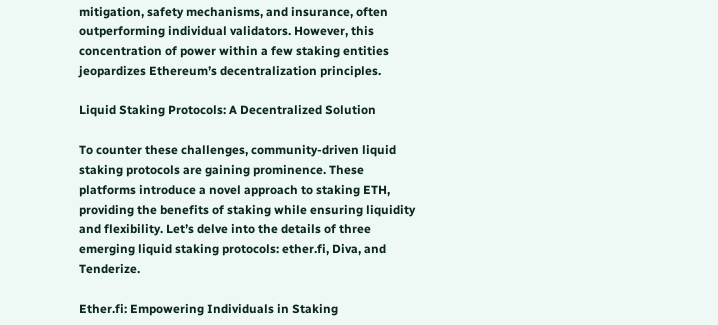mitigation, safety mechanisms, and insurance, often outperforming individual validators. However, this concentration of power within a few staking entities jeopardizes Ethereum’s decentralization principles.

Liquid Staking Protocols: A Decentralized Solution

To counter these challenges, community-driven liquid staking protocols are gaining prominence. These platforms introduce a novel approach to staking ETH, providing the benefits of staking while ensuring liquidity and flexibility. Let’s delve into the details of three emerging liquid staking protocols: ether.fi, Diva, and Tenderize.

Ether.fi: Empowering Individuals in Staking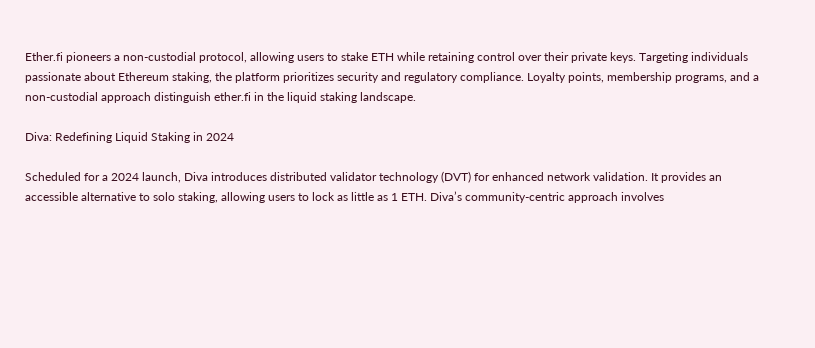Ether.fi pioneers a non-custodial protocol, allowing users to stake ETH while retaining control over their private keys. Targeting individuals passionate about Ethereum staking, the platform prioritizes security and regulatory compliance. Loyalty points, membership programs, and a non-custodial approach distinguish ether.fi in the liquid staking landscape.

Diva: Redefining Liquid Staking in 2024

Scheduled for a 2024 launch, Diva introduces distributed validator technology (DVT) for enhanced network validation. It provides an accessible alternative to solo staking, allowing users to lock as little as 1 ETH. Diva’s community-centric approach involves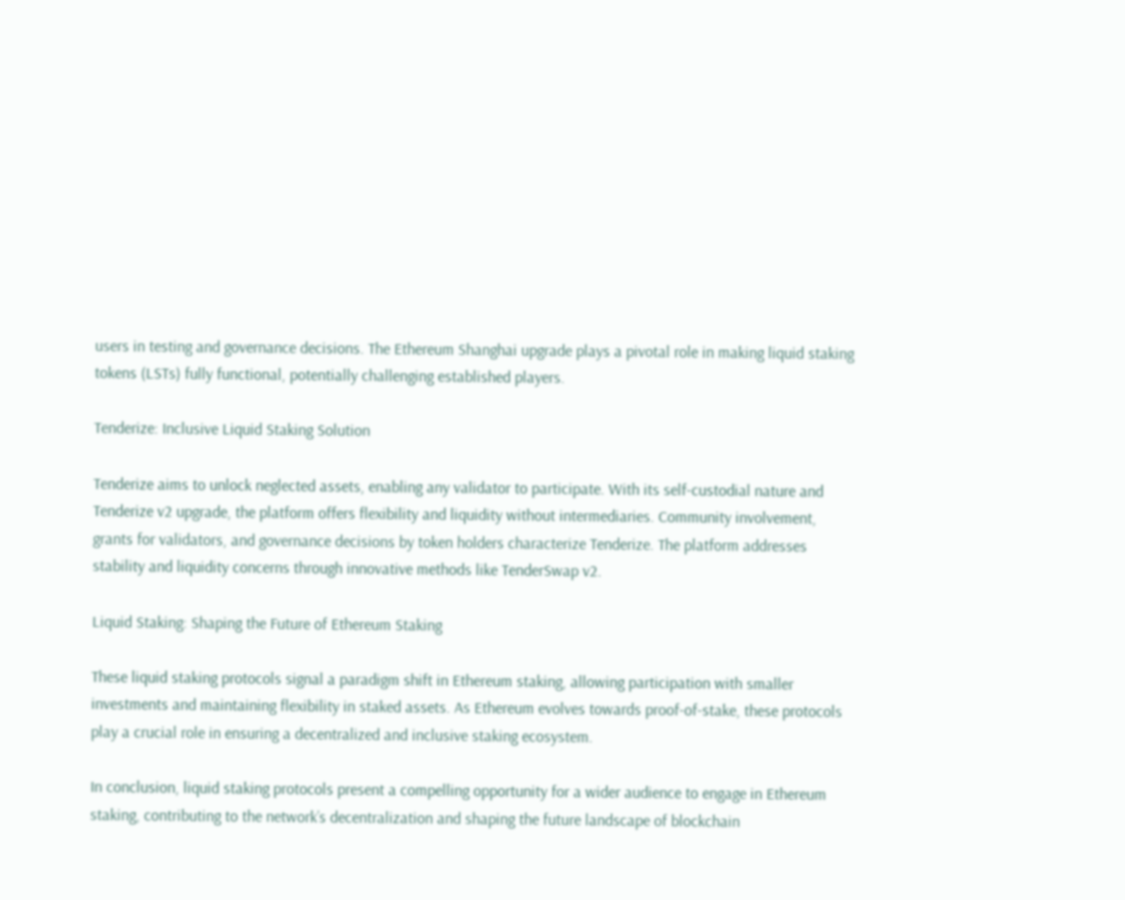users in testing and governance decisions. The Ethereum Shanghai upgrade plays a pivotal role in making liquid staking tokens (LSTs) fully functional, potentially challenging established players.

Tenderize: Inclusive Liquid Staking Solution

Tenderize aims to unlock neglected assets, enabling any validator to participate. With its self-custodial nature and Tenderize v2 upgrade, the platform offers flexibility and liquidity without intermediaries. Community involvement, grants for validators, and governance decisions by token holders characterize Tenderize. The platform addresses stability and liquidity concerns through innovative methods like TenderSwap v2.

Liquid Staking: Shaping the Future of Ethereum Staking

These liquid staking protocols signal a paradigm shift in Ethereum staking, allowing participation with smaller investments and maintaining flexibility in staked assets. As Ethereum evolves towards proof-of-stake, these protocols play a crucial role in ensuring a decentralized and inclusive staking ecosystem.

In conclusion, liquid staking protocols present a compelling opportunity for a wider audience to engage in Ethereum staking, contributing to the network’s decentralization and shaping the future landscape of blockchain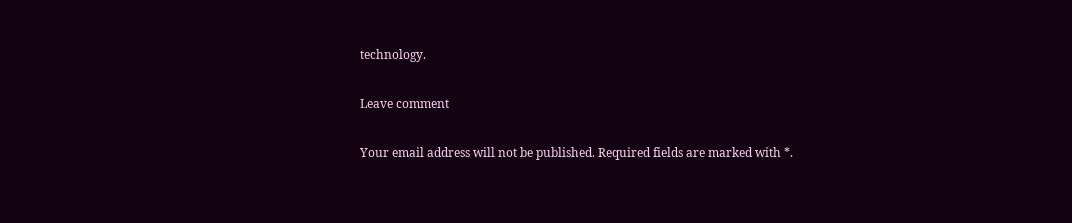technology.

Leave comment

Your email address will not be published. Required fields are marked with *.